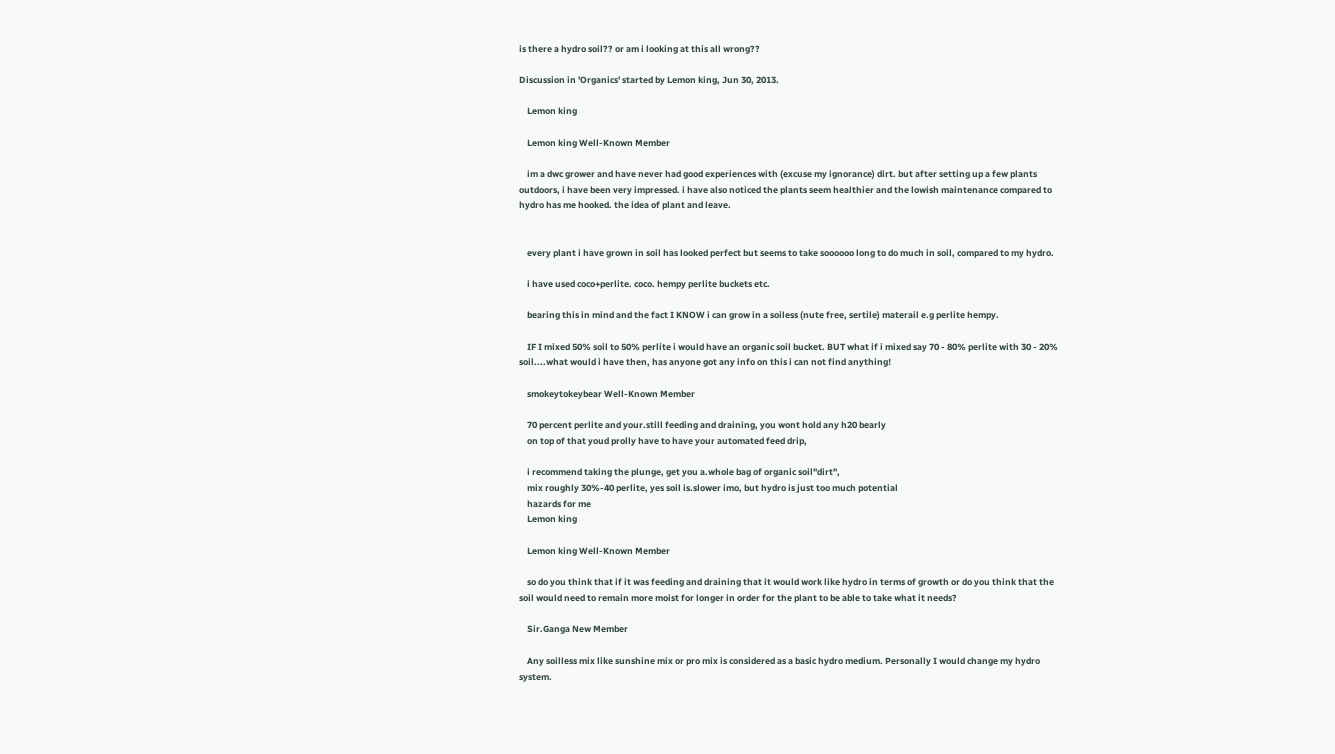is there a hydro soil?? or am i looking at this all wrong??

Discussion in 'Organics' started by Lemon king, Jun 30, 2013.

    Lemon king

    Lemon king Well-Known Member

    im a dwc grower and have never had good experiences with (excuse my ignorance) dirt. but after setting up a few plants outdoors, i have been very impressed. i have also noticed the plants seem healthier and the lowish maintenance compared to hydro has me hooked. the idea of plant and leave.


    every plant i have grown in soil has looked perfect but seems to take soooooo long to do much in soil, compared to my hydro.

    i have used coco+perlite. coco. hempy perlite buckets etc.

    bearing this in mind and the fact I KNOW i can grow in a soiless (nute free, sertile) materail e.g perlite hempy.

    IF I mixed 50% soil to 50% perlite i would have an organic soil bucket. BUT what if i mixed say 70 - 80% perlite with 30 - 20% soil....what would i have then, has anyone got any info on this i can not find anything!

    smokeytokeybear Well-Known Member

    70 percent perlite and your.still feeding and draining, you wont hold any h20 bearly
    on top of that youd prolly have to have your automated feed drip,

    i recommend taking the plunge, get you a.whole bag of organic soil"dirt",
    mix roughly 30%-40 perlite, yes soil is.slower imo, but hydro is just too much potential
    hazards for me
    Lemon king

    Lemon king Well-Known Member

    so do you think that if it was feeding and draining that it would work like hydro in terms of growth or do you think that the soil would need to remain more moist for longer in order for the plant to be able to take what it needs?

    Sir.Ganga New Member

    Any soilless mix like sunshine mix or pro mix is considered as a basic hydro medium. Personally I would change my hydro system.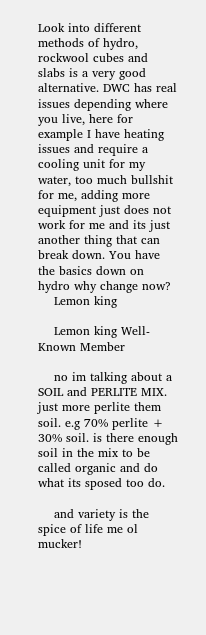Look into different methods of hydro, rockwool cubes and slabs is a very good alternative. DWC has real issues depending where you live, here for example I have heating issues and require a cooling unit for my water, too much bullshit for me, adding more equipment just does not work for me and its just another thing that can break down. You have the basics down on hydro why change now?
    Lemon king

    Lemon king Well-Known Member

    no im talking about a SOIL and PERLITE MIX. just more perlite them soil. e.g 70% perlite + 30% soil. is there enough soil in the mix to be called organic and do what its sposed too do.

    and variety is the spice of life me ol mucker!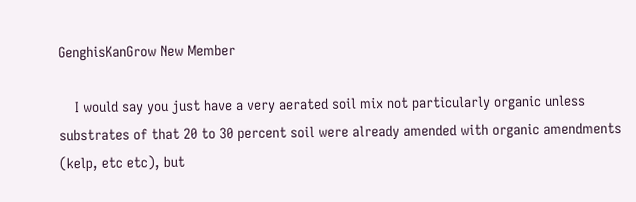GenghisKanGrow New Member

    I would say you just have a very aerated soil mix not particularly organic unless substrates of that 20 to 30 percent soil were already amended with organic amendments (kelp, etc etc), but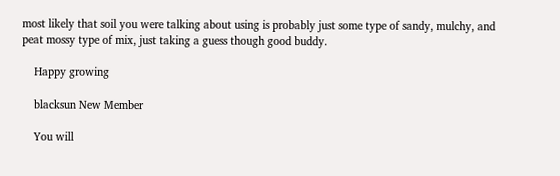most likely that soil you were talking about using is probably just some type of sandy, mulchy, and peat mossy type of mix, just taking a guess though good buddy.

    Happy growing

    blacksun New Member

    You will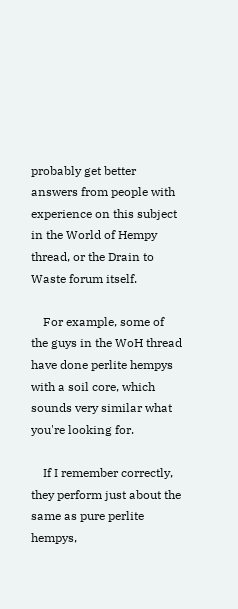probably get better answers from people with experience on this subject in the World of Hempy thread, or the Drain to Waste forum itself.

    For example, some of the guys in the WoH thread have done perlite hempys with a soil core, which sounds very similar what you're looking for.

    If I remember correctly, they perform just about the same as pure perlite hempys,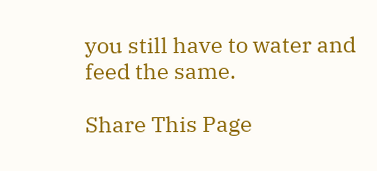you still have to water and feed the same.

Share This Page